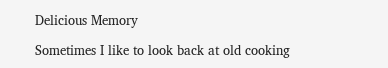Delicious Memory

Sometimes I like to look back at old cooking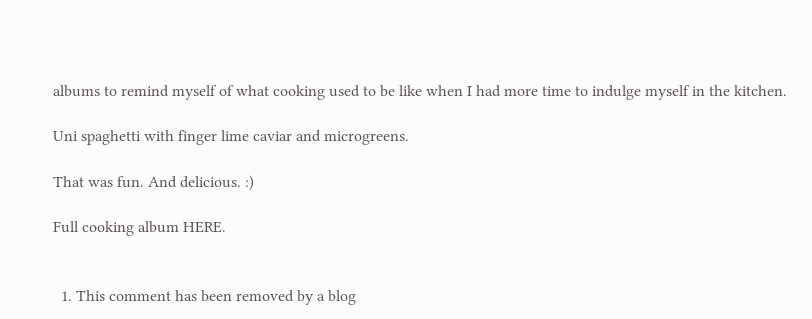albums to remind myself of what cooking used to be like when I had more time to indulge myself in the kitchen.

Uni spaghetti with finger lime caviar and microgreens.

That was fun. And delicious. :)

Full cooking album HERE.


  1. This comment has been removed by a blog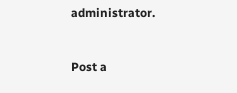administrator.


Post a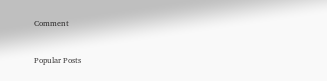Comment


Popular Posts